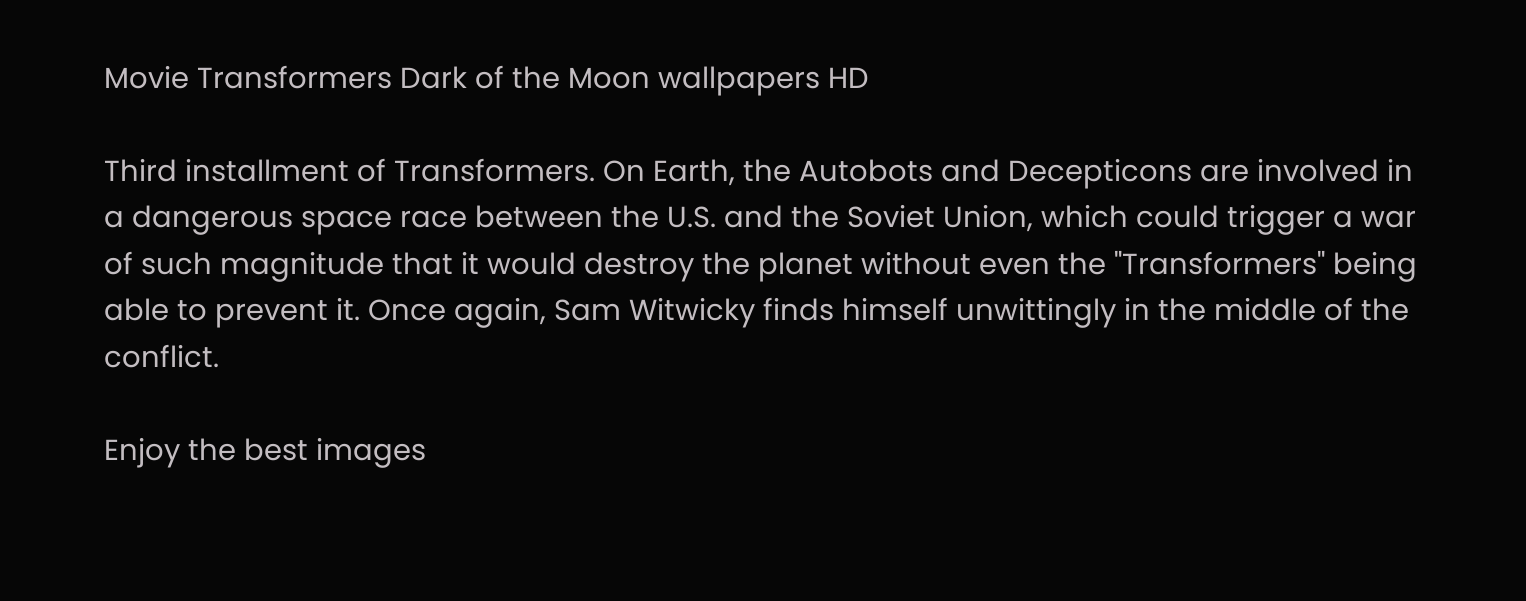Movie Transformers Dark of the Moon wallpapers HD

Third installment of Transformers. On Earth, the Autobots and Decepticons are involved in a dangerous space race between the U.S. and the Soviet Union, which could trigger a war of such magnitude that it would destroy the planet without even the "Transformers" being able to prevent it. Once again, Sam Witwicky finds himself unwittingly in the middle of the conflict.

Enjoy the best images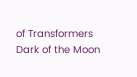of Transformers Dark of the Moon